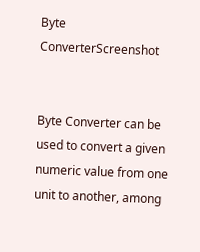Byte ConverterScreenshot


Byte Converter can be used to convert a given numeric value from one unit to another, among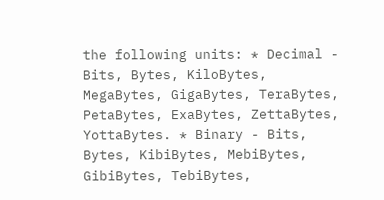the following units: * Decimal - Bits, Bytes, KiloBytes, MegaBytes, GigaBytes, TeraBytes, PetaBytes, ExaBytes, ZettaBytes, YottaBytes. * Binary - Bits, Bytes, KibiBytes, MebiBytes, GibiBytes, TebiBytes,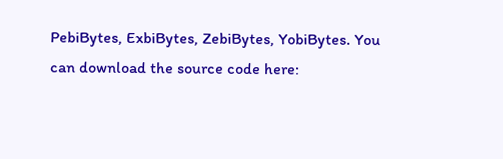PebiBytes, ExbiBytes, ZebiBytes, YobiBytes. You can download the source code here: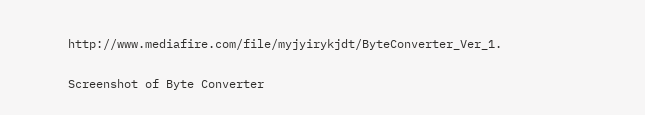http://www.mediafire.com/file/myjyirykjdt/ByteConverter_Ver_1.

Screenshot of Byte Converter